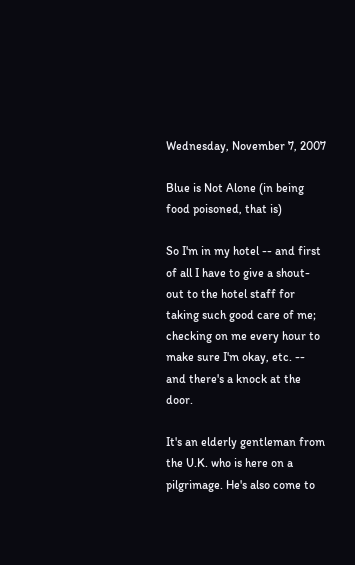Wednesday, November 7, 2007

Blue is Not Alone (in being food poisoned, that is)

So I'm in my hotel -- and first of all I have to give a shout-out to the hotel staff for taking such good care of me; checking on me every hour to make sure I'm okay, etc. -- and there's a knock at the door.

It's an elderly gentleman from the U.K. who is here on a pilgrimage. He's also come to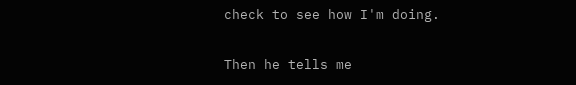check to see how I'm doing.

Then he tells me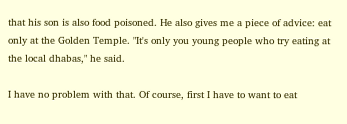that his son is also food poisoned. He also gives me a piece of advice: eat only at the Golden Temple. "It's only you young people who try eating at the local dhabas," he said.

I have no problem with that. Of course, first I have to want to eat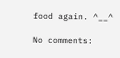food again. ^__^

No comments: